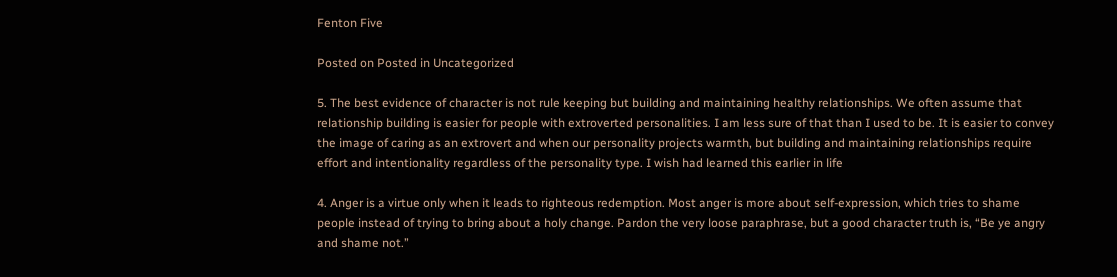Fenton Five

Posted on Posted in Uncategorized

5. The best evidence of character is not rule keeping but building and maintaining healthy relationships. We often assume that relationship building is easier for people with extroverted personalities. I am less sure of that than I used to be. It is easier to convey the image of caring as an extrovert and when our personality projects warmth, but building and maintaining relationships require effort and intentionality regardless of the personality type. I wish had learned this earlier in life

4. Anger is a virtue only when it leads to righteous redemption. Most anger is more about self-expression, which tries to shame people instead of trying to bring about a holy change. Pardon the very loose paraphrase, but a good character truth is, “Be ye angry and shame not.”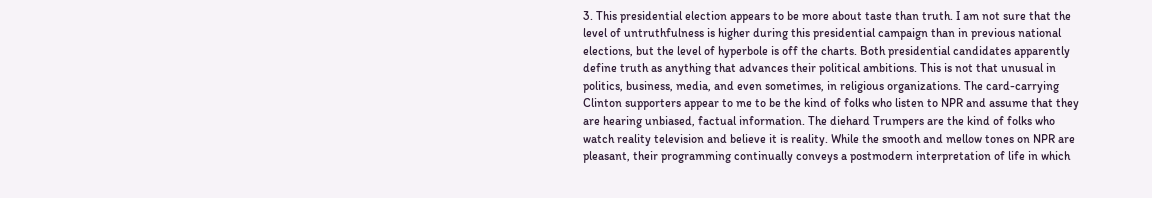3. This presidential election appears to be more about taste than truth. I am not sure that the level of untruthfulness is higher during this presidential campaign than in previous national elections, but the level of hyperbole is off the charts. Both presidential candidates apparently define truth as anything that advances their political ambitions. This is not that unusual in politics, business, media, and even sometimes, in religious organizations. The card-carrying Clinton supporters appear to me to be the kind of folks who listen to NPR and assume that they are hearing unbiased, factual information. The diehard Trumpers are the kind of folks who watch reality television and believe it is reality. While the smooth and mellow tones on NPR are pleasant, their programming continually conveys a postmodern interpretation of life in which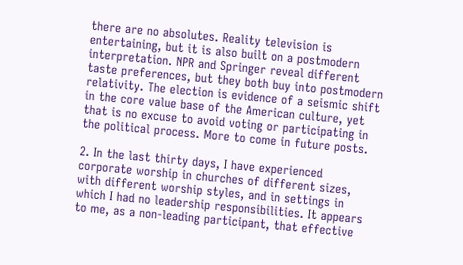there are no absolutes. Reality television is entertaining, but it is also built on a postmodern interpretation. NPR and Springer reveal different taste preferences, but they both buy into postmodern relativity. The election is evidence of a seismic shift in the core value base of the American culture, yet that is no excuse to avoid voting or participating in the political process. More to come in future posts.

2. In the last thirty days, I have experienced corporate worship in churches of different sizes, with different worship styles, and in settings in which I had no leadership responsibilities. It appears to me, as a non-leading participant, that effective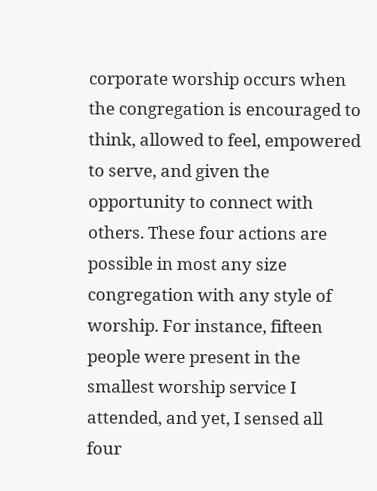corporate worship occurs when the congregation is encouraged to think, allowed to feel, empowered to serve, and given the opportunity to connect with others. These four actions are possible in most any size congregation with any style of worship. For instance, fifteen people were present in the smallest worship service I attended, and yet, I sensed all four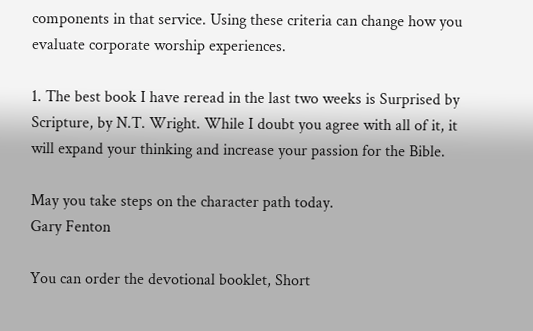components in that service. Using these criteria can change how you evaluate corporate worship experiences.

1. The best book I have reread in the last two weeks is Surprised by Scripture, by N.T. Wright. While I doubt you agree with all of it, it will expand your thinking and increase your passion for the Bible.

May you take steps on the character path today.
Gary Fenton

You can order the devotional booklet, Short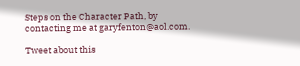Steps on the Character Path, by contacting me at garyfenton@aol.com.

Tweet about this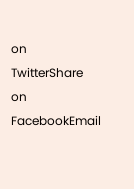on TwitterShare on FacebookEmail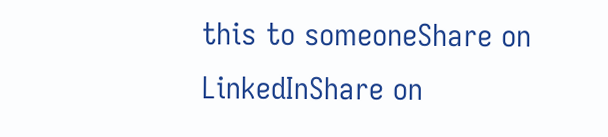this to someoneShare on LinkedInShare on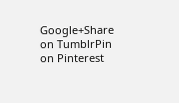Google+Share on TumblrPin on Pinterest